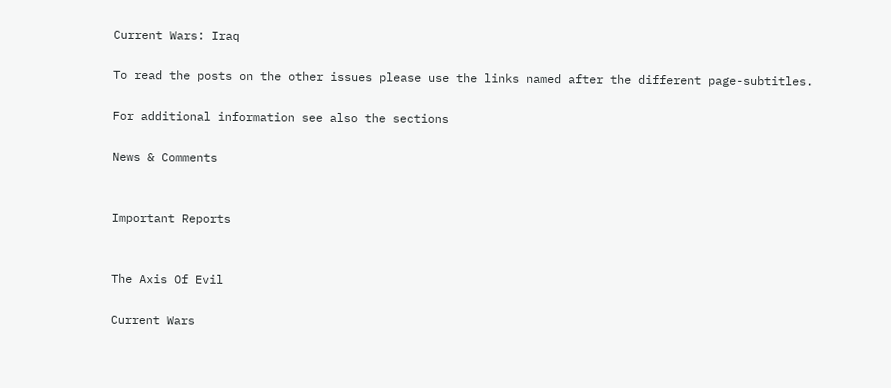Current Wars: Iraq

To read the posts on the other issues please use the links named after the different page-subtitles.

For additional information see also the sections

News & Comments


Important Reports


The Axis Of Evil

Current Wars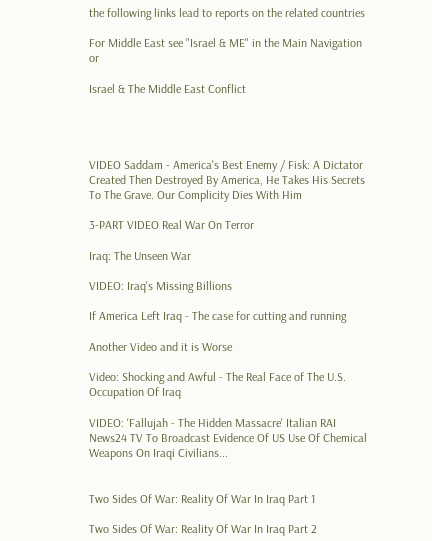the following links lead to reports on the related countries

For Middle East see "Israel & ME" in the Main Navigation or

Israel & The Middle East Conflict




VIDEO Saddam - America's Best Enemy / Fisk: A Dictator Created Then Destroyed By America, He Takes His Secrets To The Grave. Our Complicity Dies With Him

3-PART VIDEO Real War On Terror

Iraq: The Unseen War

VIDEO: Iraq's Missing Billions

If America Left Iraq - The case for cutting and running

Another Video and it is Worse

Video: Shocking and Awful - The Real Face of The U.S. Occupation Of Iraq

VIDEO: 'Fallujah - The Hidden Massacre' Italian RAI News24 TV To Broadcast Evidence Of US Use Of Chemical Weapons On Iraqi Civilians...


Two Sides Of War: Reality Of War In Iraq Part 1

Two Sides Of War: Reality Of War In Iraq Part 2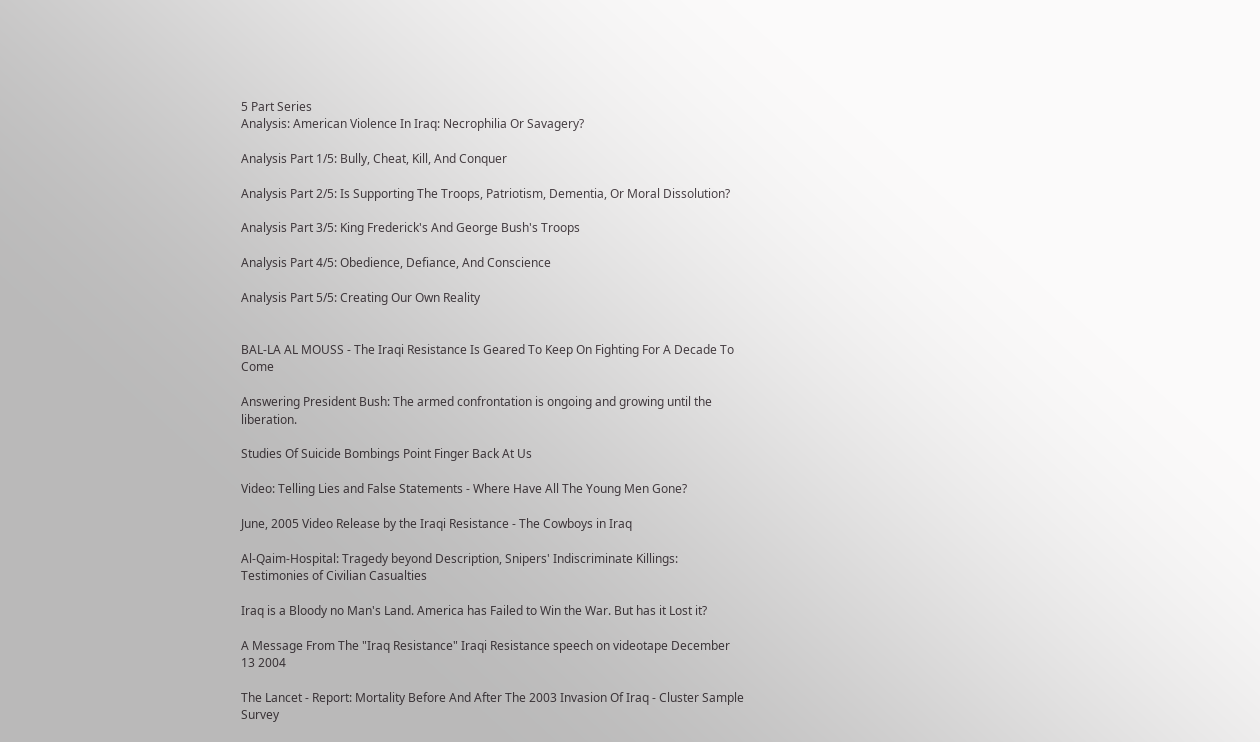5 Part Series
Analysis: American Violence In Iraq: Necrophilia Or Savagery?

Analysis Part 1/5: Bully, Cheat, Kill, And Conquer

Analysis Part 2/5: Is Supporting The Troops, Patriotism, Dementia, Or Moral Dissolution?

Analysis Part 3/5: King Frederick's And George Bush's Troops

Analysis Part 4/5: Obedience, Defiance, And Conscience

Analysis Part 5/5: Creating Our Own Reality


BAL-LA AL MOUSS - The Iraqi Resistance Is Geared To Keep On Fighting For A Decade To Come

Answering President Bush: The armed confrontation is ongoing and growing until the liberation.

Studies Of Suicide Bombings Point Finger Back At Us

Video: Telling Lies and False Statements - Where Have All The Young Men Gone?

June, 2005 Video Release by the Iraqi Resistance - The Cowboys in Iraq

Al-Qaim-Hospital: Tragedy beyond Description, Snipers' Indiscriminate Killings: Testimonies of Civilian Casualties

Iraq is a Bloody no Man's Land. America has Failed to Win the War. But has it Lost it?

A Message From The "Iraq Resistance" Iraqi Resistance speech on videotape December 13 2004

The Lancet - Report: Mortality Before And After The 2003 Invasion Of Iraq - Cluster Sample Survey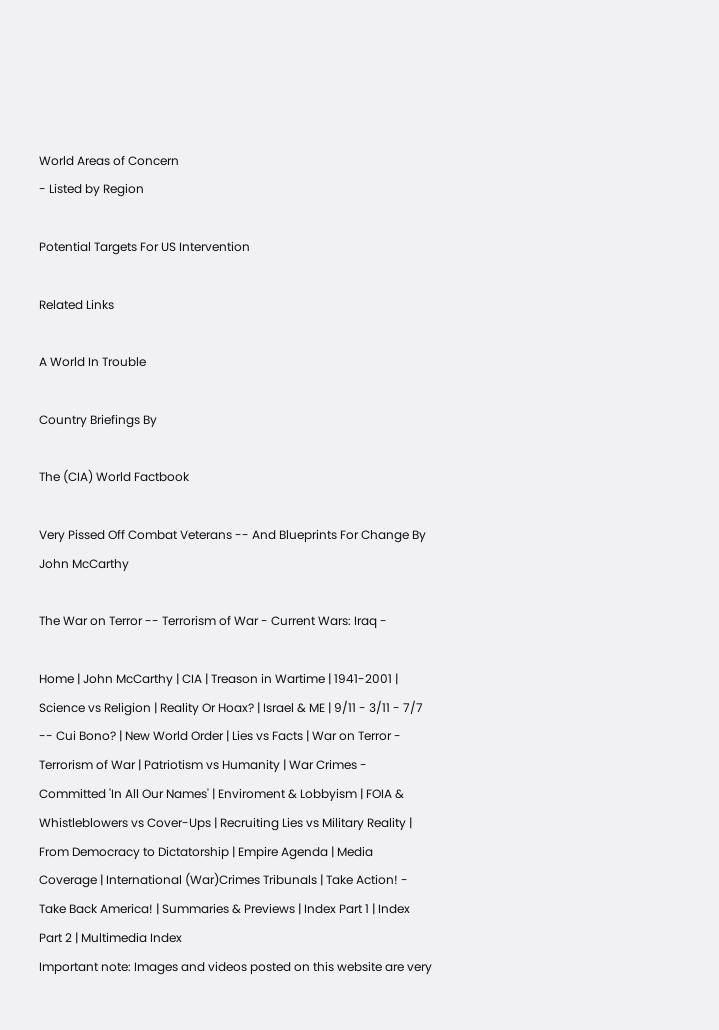World Areas of Concern
- Listed by Region

Potential Targets For US Intervention

Related Links

A World In Trouble

Country Briefings By

The (CIA) World Factbook

Very Pissed Off Combat Veterans -- And Blueprints For Change By John McCarthy

The War on Terror -- Terrorism of War - Current Wars: Iraq -

Home | John McCarthy | CIA | Treason in Wartime | 1941-2001 | Science vs Religion | Reality Or Hoax? | Israel & ME | 9/11 - 3/11 - 7/7 -- Cui Bono? | New World Order | Lies vs Facts | War on Terror - Terrorism of War | Patriotism vs Humanity | War Crimes - Committed 'In All Our Names' | Enviroment & Lobbyism | FOIA & Whistleblowers vs Cover-Ups | Recruiting Lies vs Military Reality | From Democracy to Dictatorship | Empire Agenda | Media Coverage | International (War)Crimes Tribunals | Take Action! - Take Back America! | Summaries & Previews | Index Part 1 | Index Part 2 | Multimedia Index
Important note: Images and videos posted on this website are very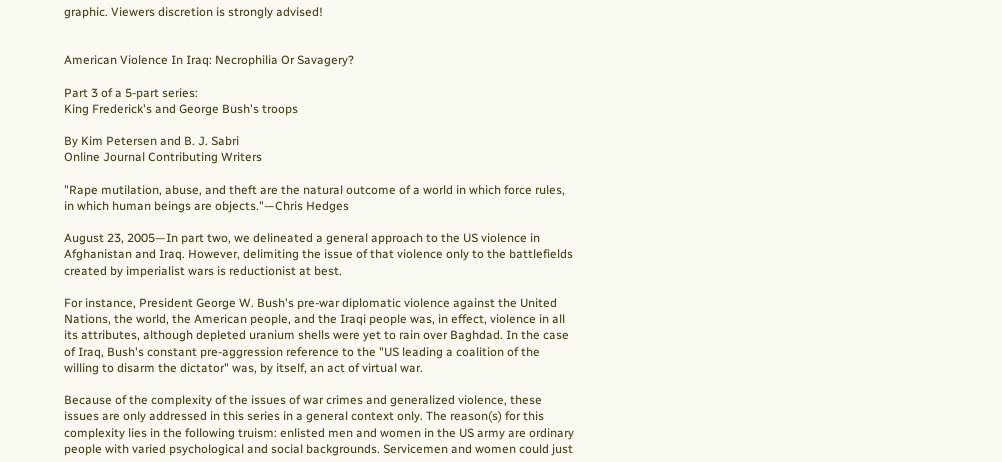graphic. Viewers discretion is strongly advised!


American Violence In Iraq: Necrophilia Or Savagery?

Part 3 of a 5-part series:
King Frederick's and George Bush's troops

By Kim Petersen and B. J. Sabri
Online Journal Contributing Writers

"Rape mutilation, abuse, and theft are the natural outcome of a world in which force rules, in which human beings are objects."—Chris Hedges

August 23, 2005—In part two, we delineated a general approach to the US violence in Afghanistan and Iraq. However, delimiting the issue of that violence only to the battlefields created by imperialist wars is reductionist at best.

For instance, President George W. Bush's pre-war diplomatic violence against the United Nations, the world, the American people, and the Iraqi people was, in effect, violence in all its attributes, although depleted uranium shells were yet to rain over Baghdad. In the case of Iraq, Bush's constant pre-aggression reference to the "US leading a coalition of the willing to disarm the dictator" was, by itself, an act of virtual war.

Because of the complexity of the issues of war crimes and generalized violence, these issues are only addressed in this series in a general context only. The reason(s) for this complexity lies in the following truism: enlisted men and women in the US army are ordinary people with varied psychological and social backgrounds. Servicemen and women could just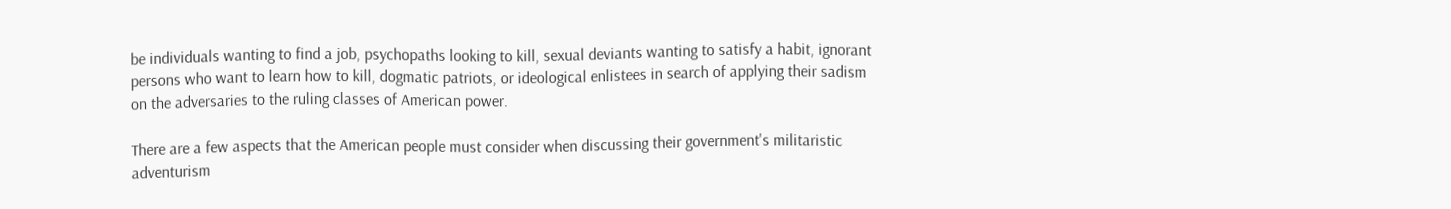be individuals wanting to find a job, psychopaths looking to kill, sexual deviants wanting to satisfy a habit, ignorant persons who want to learn how to kill, dogmatic patriots, or ideological enlistees in search of applying their sadism on the adversaries to the ruling classes of American power.

There are a few aspects that the American people must consider when discussing their government's militaristic adventurism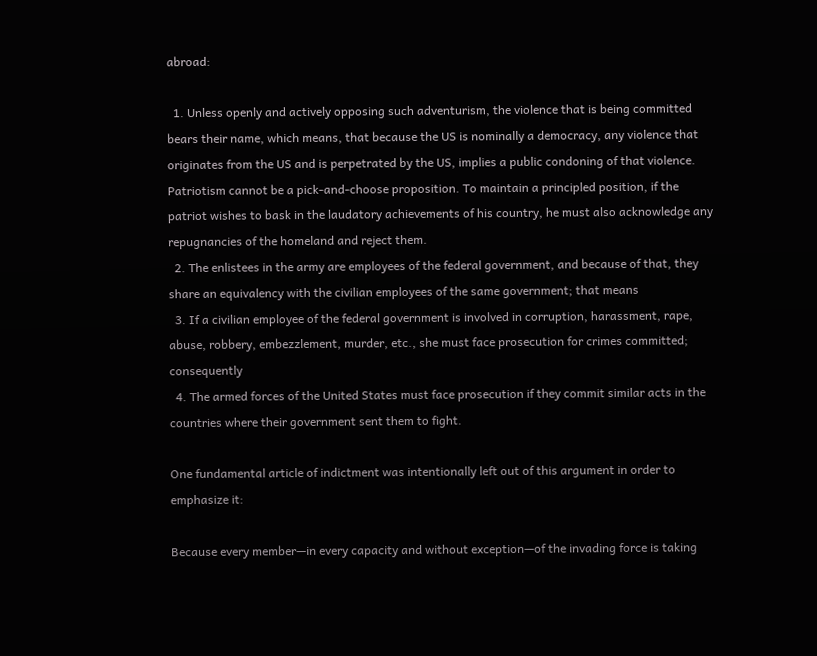abroad:

  1. Unless openly and actively opposing such adventurism, the violence that is being committed bears their name, which means, that because the US is nominally a democracy, any violence that originates from the US and is perpetrated by the US, implies a public condoning of that violence. Patriotism cannot be a pick-and-choose proposition. To maintain a principled position, if the patriot wishes to bask in the laudatory achievements of his country, he must also acknowledge any repugnancies of the homeland and reject them.
  2. The enlistees in the army are employees of the federal government, and because of that, they share an equivalency with the civilian employees of the same government; that means
  3. If a civilian employee of the federal government is involved in corruption, harassment, rape, abuse, robbery, embezzlement, murder, etc., she must face prosecution for crimes committed; consequently
  4. The armed forces of the United States must face prosecution if they commit similar acts in the countries where their government sent them to fight.

One fundamental article of indictment was intentionally left out of this argument in order to emphasize it:

Because every member—in every capacity and without exception—of the invading force is taking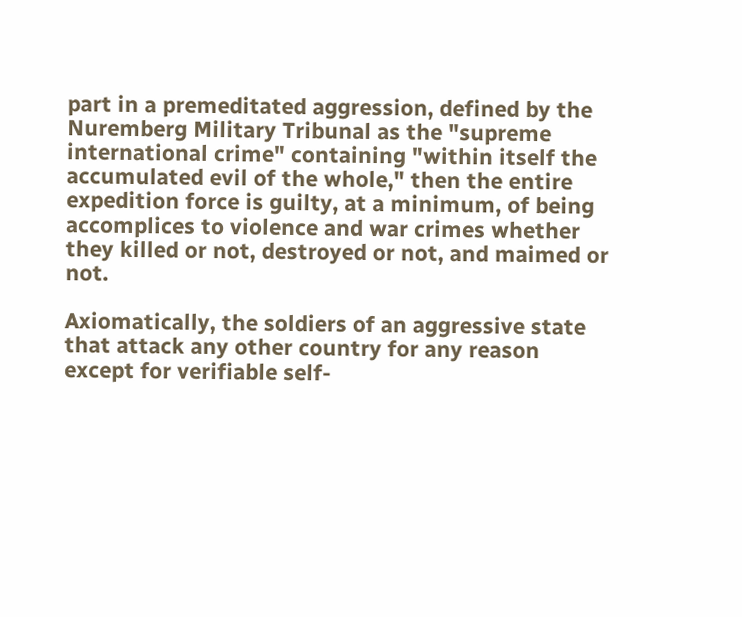part in a premeditated aggression, defined by the Nuremberg Military Tribunal as the "supreme international crime" containing "within itself the accumulated evil of the whole," then the entire expedition force is guilty, at a minimum, of being accomplices to violence and war crimes whether they killed or not, destroyed or not, and maimed or not.

Axiomatically, the soldiers of an aggressive state that attack any other country for any reason except for verifiable self-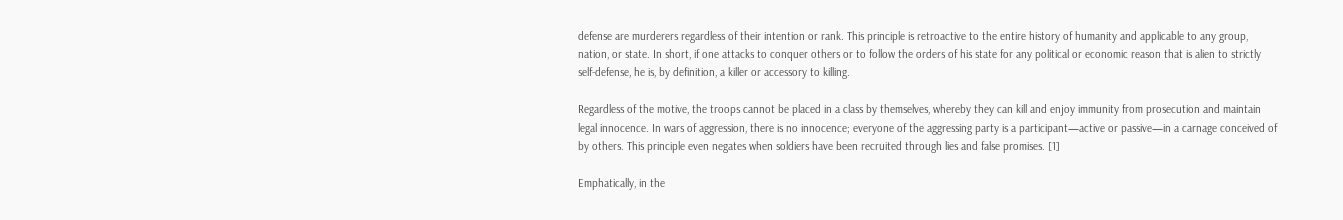defense are murderers regardless of their intention or rank. This principle is retroactive to the entire history of humanity and applicable to any group, nation, or state. In short, if one attacks to conquer others or to follow the orders of his state for any political or economic reason that is alien to strictly self-defense, he is, by definition, a killer or accessory to killing.

Regardless of the motive, the troops cannot be placed in a class by themselves, whereby they can kill and enjoy immunity from prosecution and maintain legal innocence. In wars of aggression, there is no innocence; everyone of the aggressing party is a participant—active or passive—in a carnage conceived of by others. This principle even negates when soldiers have been recruited through lies and false promises. [1]

Emphatically, in the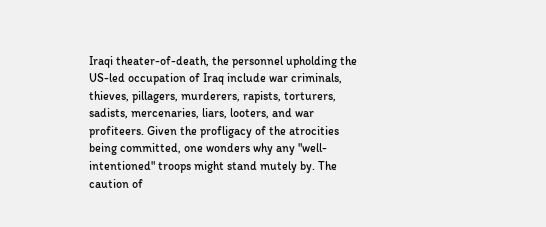Iraqi theater-of-death, the personnel upholding the US-led occupation of Iraq include war criminals, thieves, pillagers, murderers, rapists, torturers, sadists, mercenaries, liars, looters, and war profiteers. Given the profligacy of the atrocities being committed, one wonders why any "well-intentioned" troops might stand mutely by. The caution of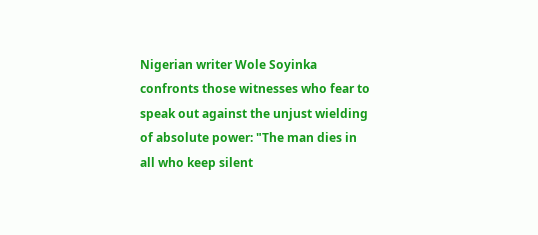Nigerian writer Wole Soyinka confronts those witnesses who fear to speak out against the unjust wielding of absolute power: "The man dies in all who keep silent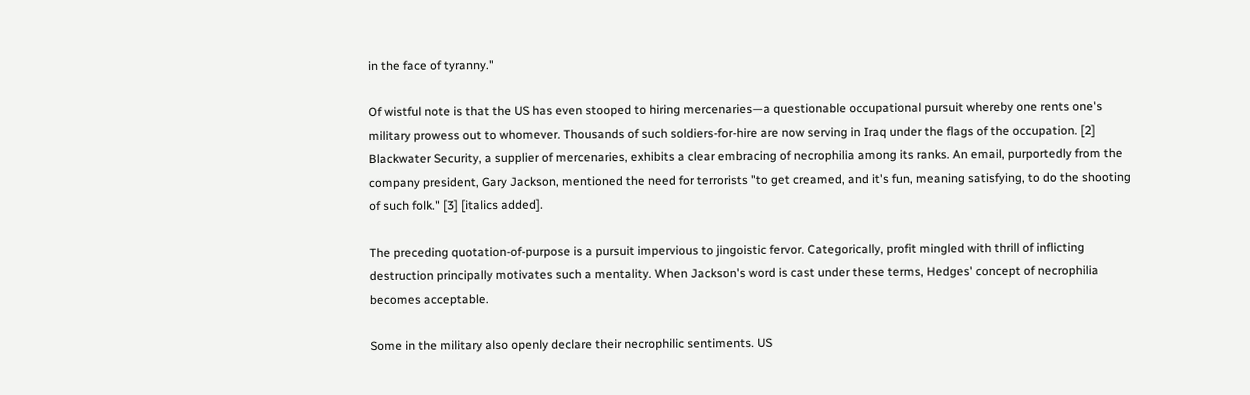in the face of tyranny."

Of wistful note is that the US has even stooped to hiring mercenaries—a questionable occupational pursuit whereby one rents one's military prowess out to whomever. Thousands of such soldiers-for-hire are now serving in Iraq under the flags of the occupation. [2] Blackwater Security, a supplier of mercenaries, exhibits a clear embracing of necrophilia among its ranks. An email, purportedly from the company president, Gary Jackson, mentioned the need for terrorists "to get creamed, and it's fun, meaning satisfying, to do the shooting of such folk." [3] [italics added].

The preceding quotation-of-purpose is a pursuit impervious to jingoistic fervor. Categorically, profit mingled with thrill of inflicting destruction principally motivates such a mentality. When Jackson's word is cast under these terms, Hedges' concept of necrophilia becomes acceptable.

Some in the military also openly declare their necrophilic sentiments. US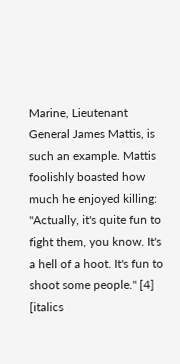Marine, Lieutenant General James Mattis, is such an example. Mattis foolishly boasted how much he enjoyed killing: "Actually, it's quite fun to fight them, you know. It's a hell of a hoot. It's fun to shoot some people." [4] [italics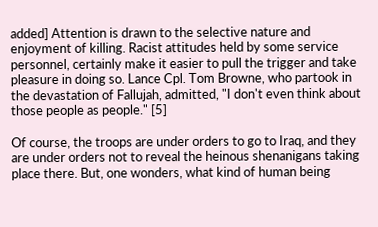added] Attention is drawn to the selective nature and enjoyment of killing. Racist attitudes held by some service personnel, certainly make it easier to pull the trigger and take pleasure in doing so. Lance Cpl. Tom Browne, who partook in the devastation of Fallujah, admitted, "I don't even think about those people as people." [5]

Of course, the troops are under orders to go to Iraq, and they are under orders not to reveal the heinous shenanigans taking place there. But, one wonders, what kind of human being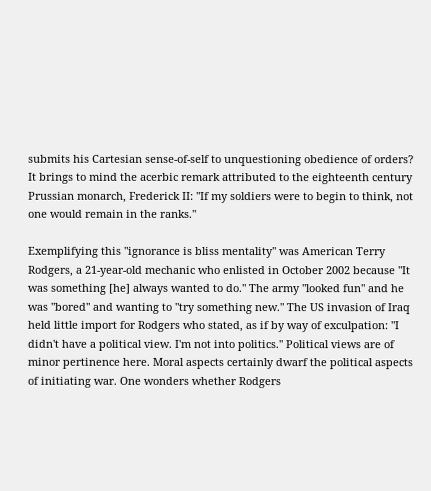submits his Cartesian sense-of-self to unquestioning obedience of orders? It brings to mind the acerbic remark attributed to the eighteenth century Prussian monarch, Frederick II: "If my soldiers were to begin to think, not one would remain in the ranks."

Exemplifying this "ignorance is bliss mentality" was American Terry Rodgers, a 21-year-old mechanic who enlisted in October 2002 because "It was something [he] always wanted to do." The army "looked fun" and he was "bored" and wanting to "try something new." The US invasion of Iraq held little import for Rodgers who stated, as if by way of exculpation: "I didn't have a political view. I'm not into politics." Political views are of minor pertinence here. Moral aspects certainly dwarf the political aspects of initiating war. One wonders whether Rodgers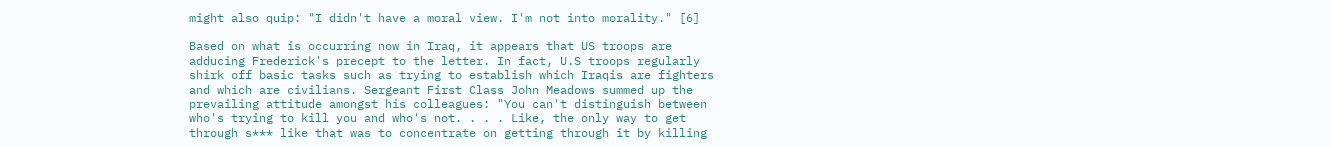might also quip: "I didn't have a moral view. I'm not into morality." [6]

Based on what is occurring now in Iraq, it appears that US troops are adducing Frederick's precept to the letter. In fact, U.S troops regularly shirk off basic tasks such as trying to establish which Iraqis are fighters and which are civilians. Sergeant First Class John Meadows summed up the prevailing attitude amongst his colleagues: "You can't distinguish between who's trying to kill you and who's not. . . . Like, the only way to get through s*** like that was to concentrate on getting through it by killing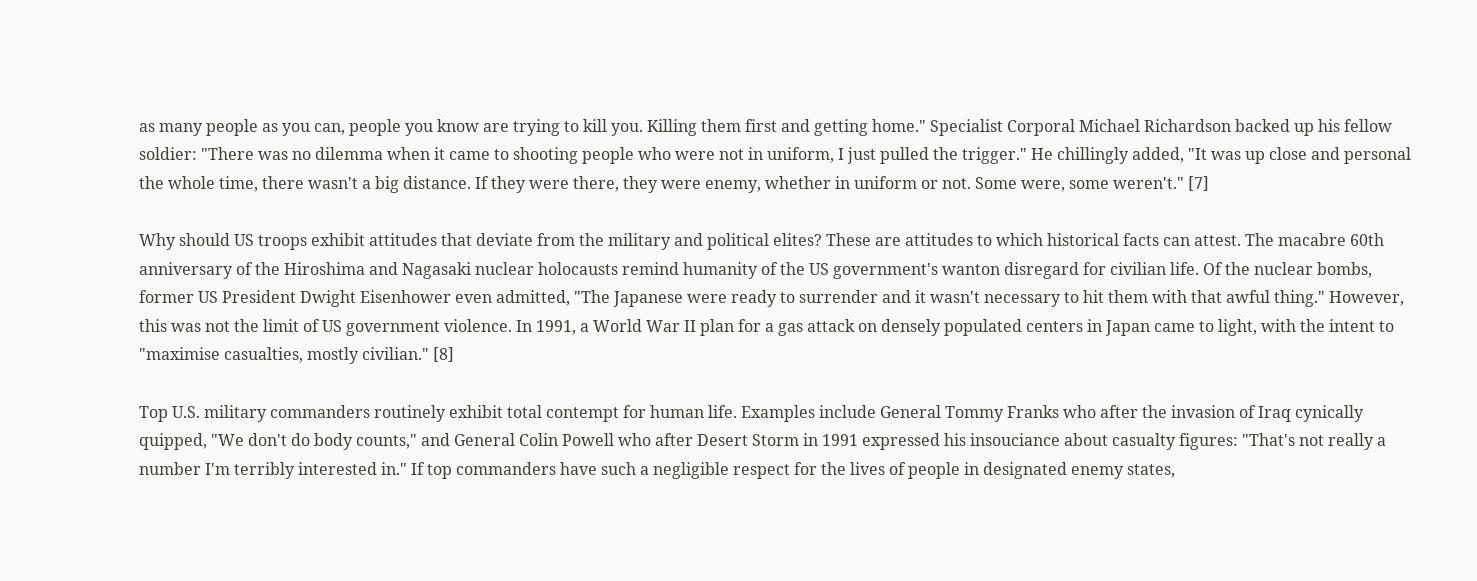as many people as you can, people you know are trying to kill you. Killing them first and getting home." Specialist Corporal Michael Richardson backed up his fellow soldier: "There was no dilemma when it came to shooting people who were not in uniform, I just pulled the trigger." He chillingly added, "It was up close and personal the whole time, there wasn't a big distance. If they were there, they were enemy, whether in uniform or not. Some were, some weren't." [7]

Why should US troops exhibit attitudes that deviate from the military and political elites? These are attitudes to which historical facts can attest. The macabre 60th anniversary of the Hiroshima and Nagasaki nuclear holocausts remind humanity of the US government's wanton disregard for civilian life. Of the nuclear bombs, former US President Dwight Eisenhower even admitted, "The Japanese were ready to surrender and it wasn't necessary to hit them with that awful thing." However, this was not the limit of US government violence. In 1991, a World War II plan for a gas attack on densely populated centers in Japan came to light, with the intent to "maximise casualties, mostly civilian." [8]

Top U.S. military commanders routinely exhibit total contempt for human life. Examples include General Tommy Franks who after the invasion of Iraq cynically quipped, "We don't do body counts," and General Colin Powell who after Desert Storm in 1991 expressed his insouciance about casualty figures: "That's not really a number I'm terribly interested in." If top commanders have such a negligible respect for the lives of people in designated enemy states,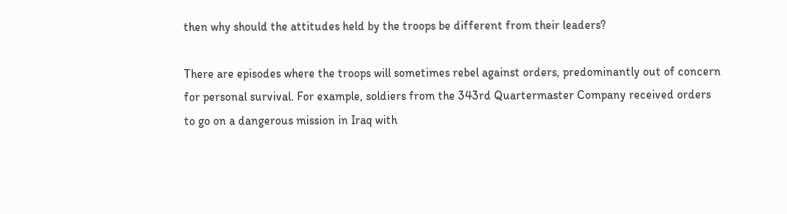then why should the attitudes held by the troops be different from their leaders?

There are episodes where the troops will sometimes rebel against orders, predominantly out of concern for personal survival. For example, soldiers from the 343rd Quartermaster Company received orders to go on a dangerous mission in Iraq with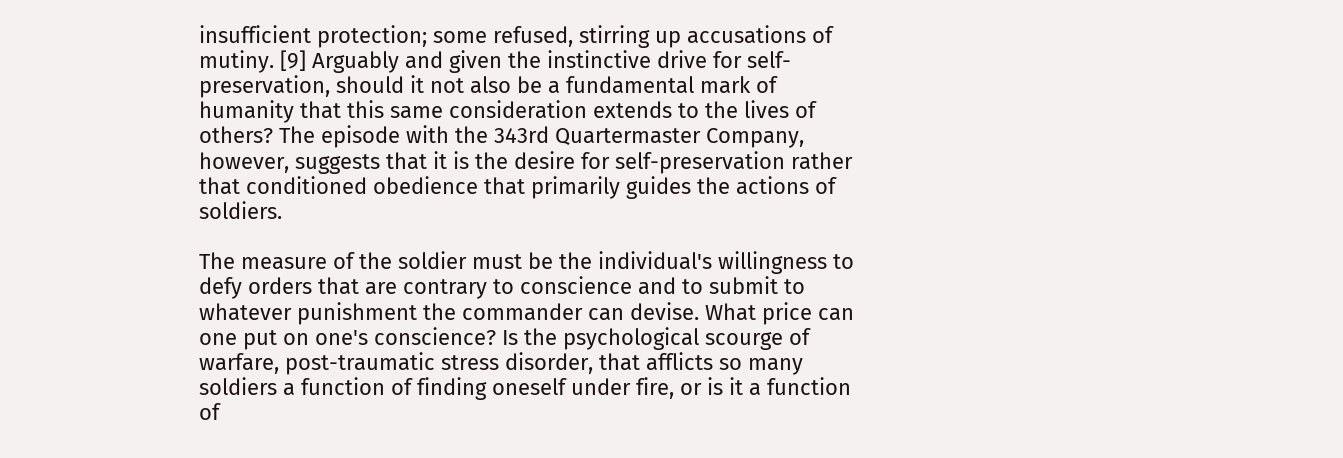insufficient protection; some refused, stirring up accusations of mutiny. [9] Arguably and given the instinctive drive for self-preservation, should it not also be a fundamental mark of humanity that this same consideration extends to the lives of others? The episode with the 343rd Quartermaster Company, however, suggests that it is the desire for self-preservation rather that conditioned obedience that primarily guides the actions of soldiers.

The measure of the soldier must be the individual's willingness to defy orders that are contrary to conscience and to submit to whatever punishment the commander can devise. What price can one put on one's conscience? Is the psychological scourge of warfare, post-traumatic stress disorder, that afflicts so many soldiers a function of finding oneself under fire, or is it a function of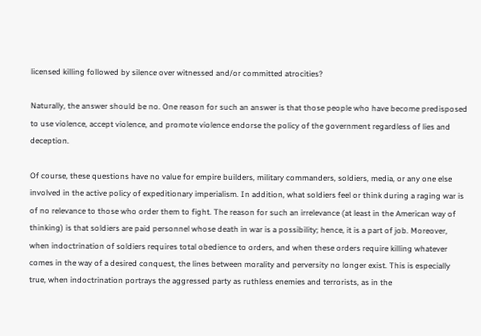licensed killing followed by silence over witnessed and/or committed atrocities?

Naturally, the answer should be no. One reason for such an answer is that those people who have become predisposed to use violence, accept violence, and promote violence endorse the policy of the government regardless of lies and deception.

Of course, these questions have no value for empire builders, military commanders, soldiers, media, or any one else involved in the active policy of expeditionary imperialism. In addition, what soldiers feel or think during a raging war is of no relevance to those who order them to fight. The reason for such an irrelevance (at least in the American way of thinking) is that soldiers are paid personnel whose death in war is a possibility; hence, it is a part of job. Moreover, when indoctrination of soldiers requires total obedience to orders, and when these orders require killing whatever comes in the way of a desired conquest, the lines between morality and perversity no longer exist. This is especially true, when indoctrination portrays the aggressed party as ruthless enemies and terrorists, as in the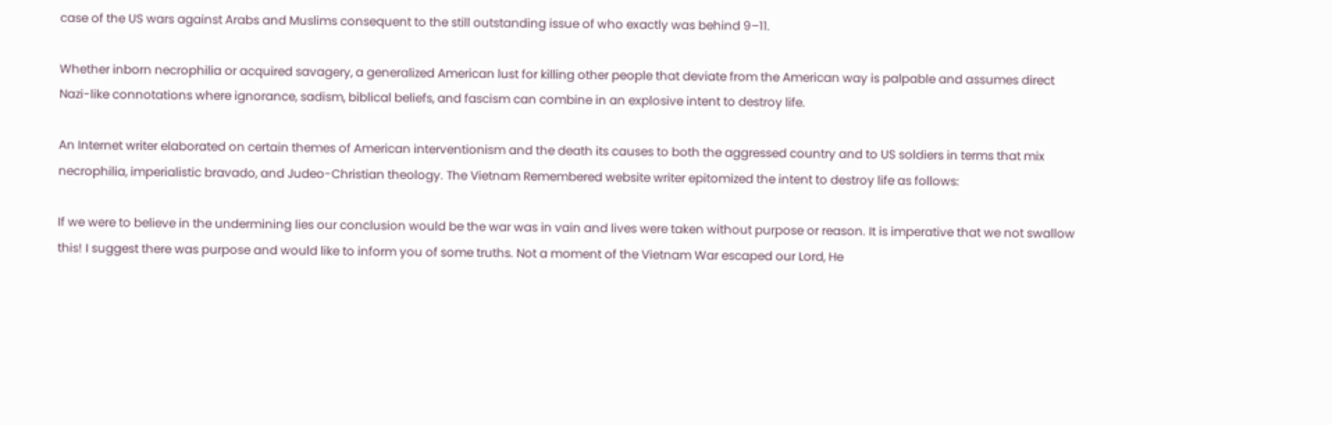case of the US wars against Arabs and Muslims consequent to the still outstanding issue of who exactly was behind 9–11.

Whether inborn necrophilia or acquired savagery, a generalized American lust for killing other people that deviate from the American way is palpable and assumes direct Nazi-like connotations where ignorance, sadism, biblical beliefs, and fascism can combine in an explosive intent to destroy life.

An Internet writer elaborated on certain themes of American interventionism and the death its causes to both the aggressed country and to US soldiers in terms that mix necrophilia, imperialistic bravado, and Judeo-Christian theology. The Vietnam Remembered website writer epitomized the intent to destroy life as follows:

If we were to believe in the undermining lies our conclusion would be the war was in vain and lives were taken without purpose or reason. It is imperative that we not swallow this! I suggest there was purpose and would like to inform you of some truths. Not a moment of the Vietnam War escaped our Lord, He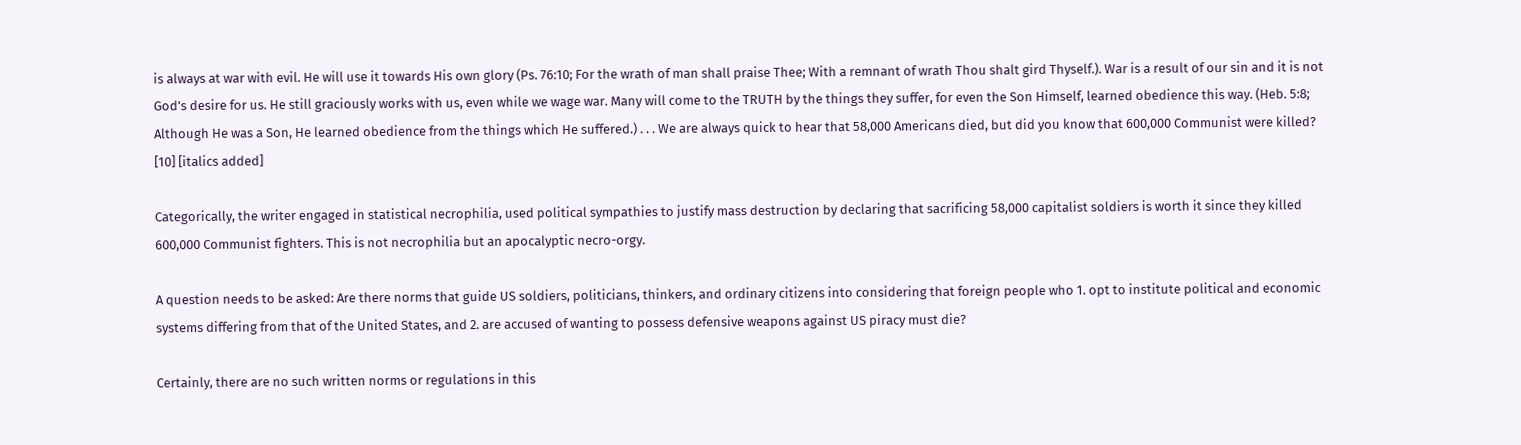is always at war with evil. He will use it towards His own glory (Ps. 76:10; For the wrath of man shall praise Thee; With a remnant of wrath Thou shalt gird Thyself.). War is a result of our sin and it is not God's desire for us. He still graciously works with us, even while we wage war. Many will come to the TRUTH by the things they suffer, for even the Son Himself, learned obedience this way. (Heb. 5:8; Although He was a Son, He learned obedience from the things which He suffered.) . . . We are always quick to hear that 58,000 Americans died, but did you know that 600,000 Communist were killed? [10] [italics added]

Categorically, the writer engaged in statistical necrophilia, used political sympathies to justify mass destruction by declaring that sacrificing 58,000 capitalist soldiers is worth it since they killed 600,000 Communist fighters. This is not necrophilia but an apocalyptic necro-orgy.

A question needs to be asked: Are there norms that guide US soldiers, politicians, thinkers, and ordinary citizens into considering that foreign people who 1. opt to institute political and economic systems differing from that of the United States, and 2. are accused of wanting to possess defensive weapons against US piracy must die?

Certainly, there are no such written norms or regulations in this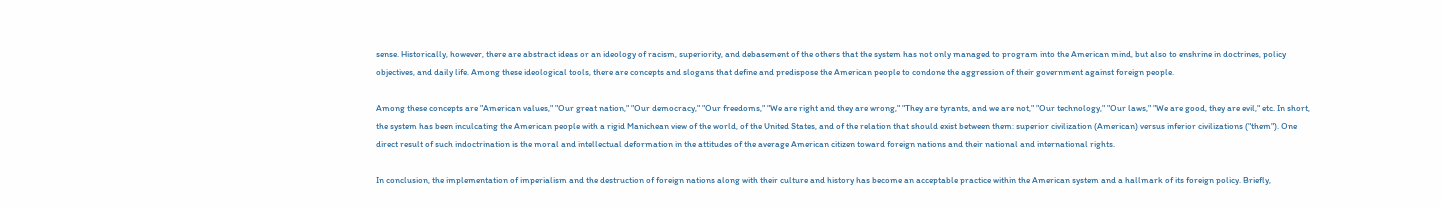sense. Historically, however, there are abstract ideas or an ideology of racism, superiority, and debasement of the others that the system has not only managed to program into the American mind, but also to enshrine in doctrines, policy objectives, and daily life. Among these ideological tools, there are concepts and slogans that define and predispose the American people to condone the aggression of their government against foreign people.

Among these concepts are "American values," "Our great nation," "Our democracy," "Our freedoms," "We are right and they are wrong," "They are tyrants, and we are not," "Our technology," "Our laws," "We are good, they are evil," etc. In short, the system has been inculcating the American people with a rigid Manichean view of the world, of the United States, and of the relation that should exist between them: superior civilization (American) versus inferior civilizations ("them"). One direct result of such indoctrination is the moral and intellectual deformation in the attitudes of the average American citizen toward foreign nations and their national and international rights.

In conclusion, the implementation of imperialism and the destruction of foreign nations along with their culture and history has become an acceptable practice within the American system and a hallmark of its foreign policy. Briefly,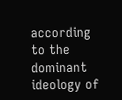according to the dominant ideology of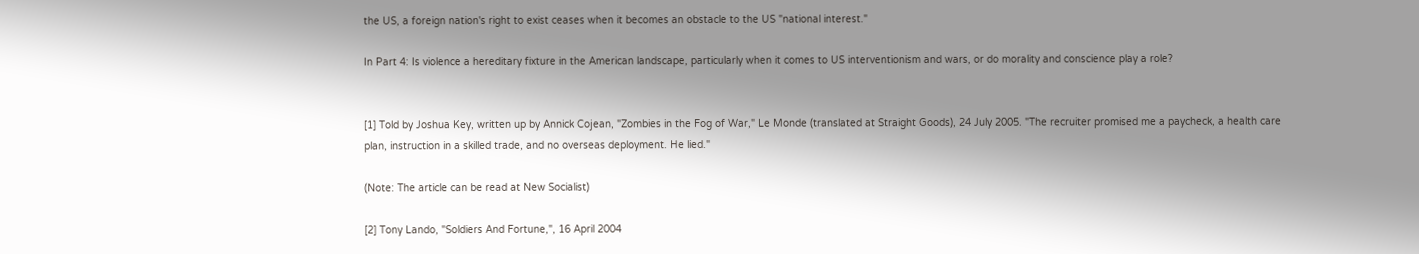the US, a foreign nation's right to exist ceases when it becomes an obstacle to the US "national interest."

In Part 4: Is violence a hereditary fixture in the American landscape, particularly when it comes to US interventionism and wars, or do morality and conscience play a role?


[1] Told by Joshua Key, written up by Annick Cojean, "Zombies in the Fog of War," Le Monde (translated at Straight Goods), 24 July 2005. "The recruiter promised me a paycheck, a health care plan, instruction in a skilled trade, and no overseas deployment. He lied."

(Note: The article can be read at New Socialist)

[2] Tony Lando, "Soldiers And Fortune,", 16 April 2004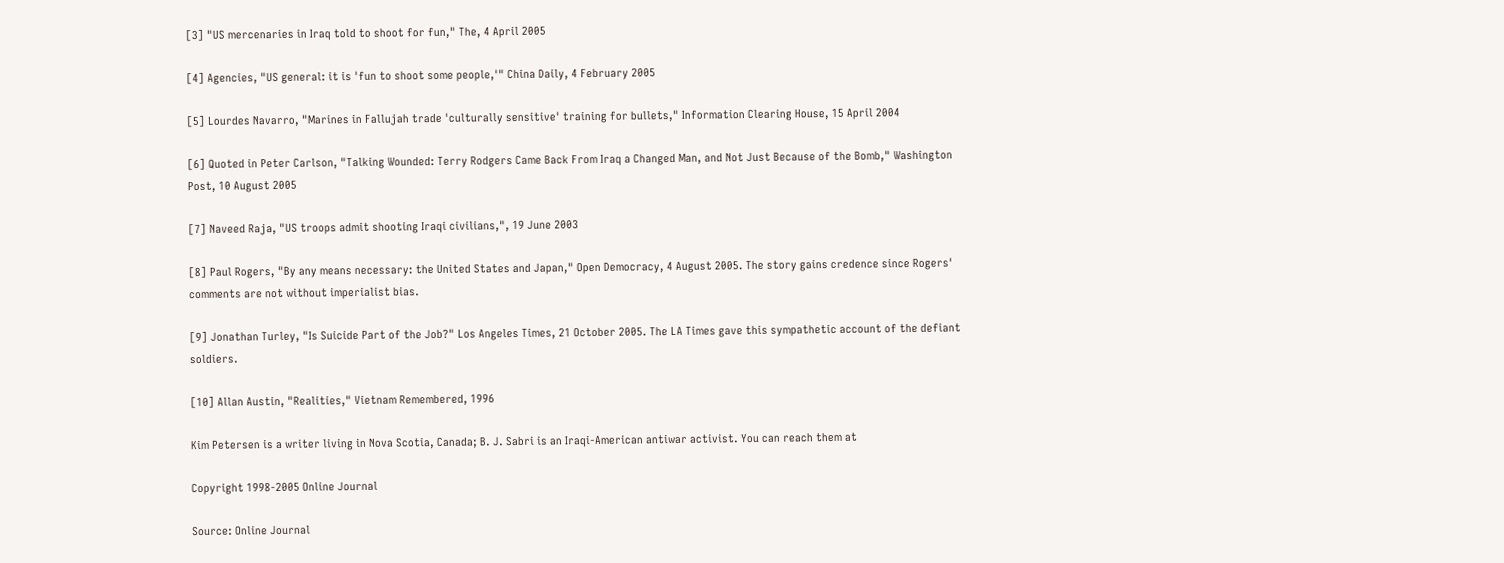[3] "US mercenaries in Iraq told to shoot for fun," The, 4 April 2005

[4] Agencies, "US general: it is 'fun to shoot some people,'" China Daily, 4 February 2005

[5] Lourdes Navarro, "Marines in Fallujah trade 'culturally sensitive' training for bullets," Information Clearing House, 15 April 2004

[6] Quoted in Peter Carlson, "Talking Wounded: Terry Rodgers Came Back From Iraq a Changed Man, and Not Just Because of the Bomb," Washington Post, 10 August 2005

[7] Naveed Raja, "US troops admit shooting Iraqi civilians,", 19 June 2003

[8] Paul Rogers, "By any means necessary: the United States and Japan," Open Democracy, 4 August 2005. The story gains credence since Rogers' comments are not without imperialist bias.

[9] Jonathan Turley, "Is Suicide Part of the Job?" Los Angeles Times, 21 October 2005. The LA Times gave this sympathetic account of the defiant soldiers.

[10] Allan Austin, "Realities," Vietnam Remembered, 1996

Kim Petersen is a writer living in Nova Scotia, Canada; B. J. Sabri is an Iraqi-American antiwar activist. You can reach them at

Copyright 1998-2005 Online Journal

Source: Online Journal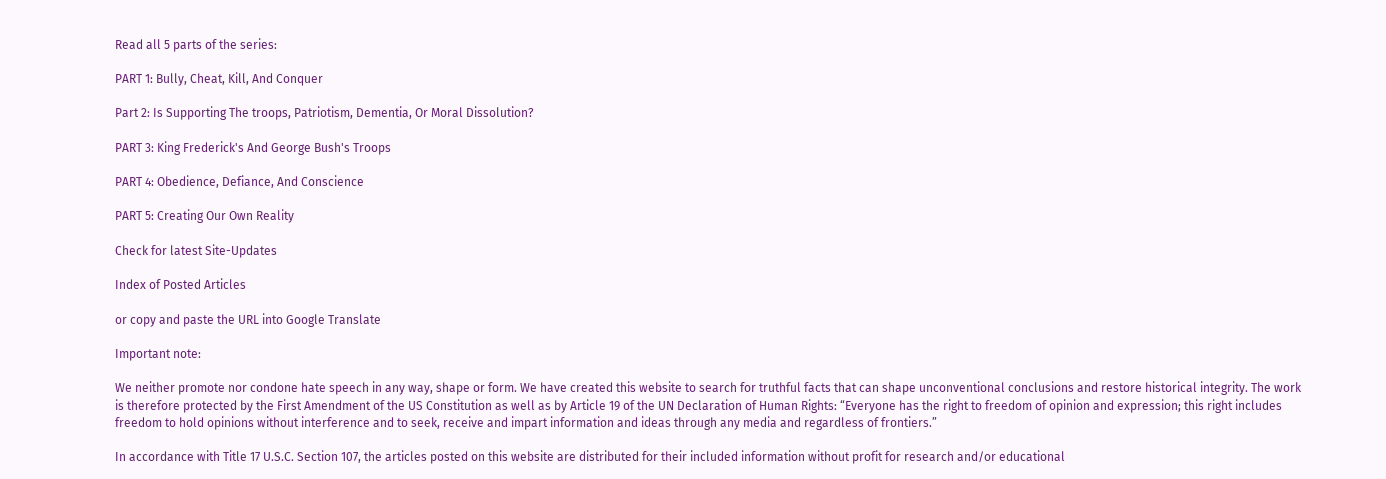Read all 5 parts of the series:

PART 1: Bully, Cheat, Kill, And Conquer

Part 2: Is Supporting The troops, Patriotism, Dementia, Or Moral Dissolution?

PART 3: King Frederick's And George Bush's Troops

PART 4: Obedience, Defiance, And Conscience

PART 5: Creating Our Own Reality

Check for latest Site-Updates

Index of Posted Articles

or copy and paste the URL into Google Translate

Important note:

We neither promote nor condone hate speech in any way, shape or form. We have created this website to search for truthful facts that can shape unconventional conclusions and restore historical integrity. The work is therefore protected by the First Amendment of the US Constitution as well as by Article 19 of the UN Declaration of Human Rights: “Everyone has the right to freedom of opinion and expression; this right includes freedom to hold opinions without interference and to seek, receive and impart information and ideas through any media and regardless of frontiers.”

In accordance with Title 17 U.S.C. Section 107, the articles posted on this website are distributed for their included information without profit for research and/or educational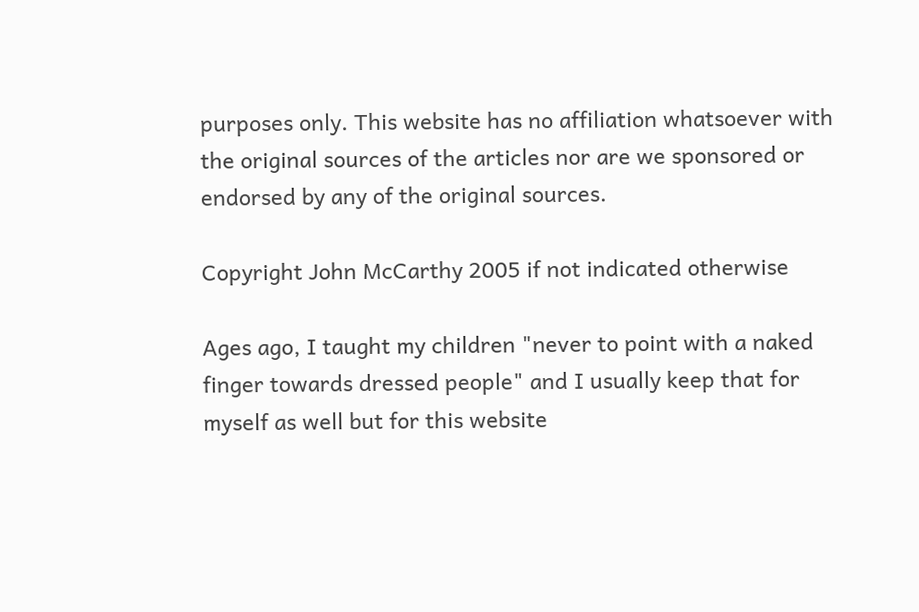purposes only. This website has no affiliation whatsoever with the original sources of the articles nor are we sponsored or endorsed by any of the original sources.

Copyright John McCarthy 2005 if not indicated otherwise

Ages ago, I taught my children "never to point with a naked finger towards dressed people" and I usually keep that for myself as well but for this website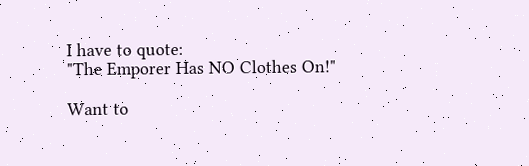I have to quote:
"The Emporer Has NO Clothes On!"

Want to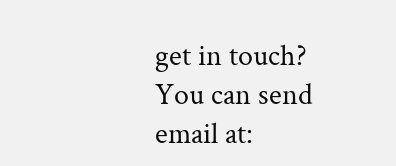get in touch? You can send email at: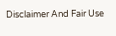Disclaimer And Fair Use